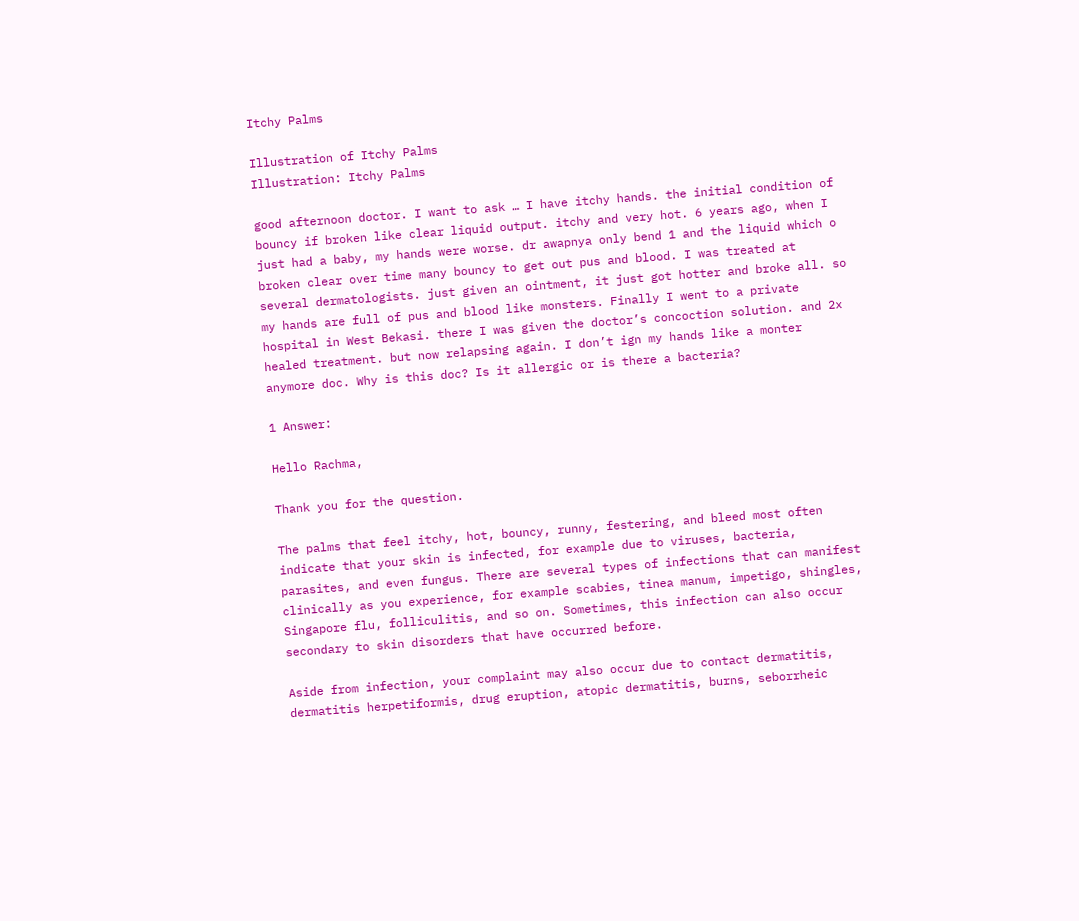Itchy Palms

Illustration of Itchy Palms
Illustration: Itchy Palms

good afternoon doctor. I want to ask … I have itchy hands. the initial condition of bouncy if broken like clear liquid output. itchy and very hot. 6 years ago, when I just had a baby, my hands were worse. dr awapnya only bend 1 and the liquid which o broken clear over time many bouncy to get out pus and blood. I was treated at several dermatologists. just given an ointment, it just got hotter and broke all. so my hands are full of pus and blood like monsters. Finally I went to a private hospital in West Bekasi. there I was given the doctor’s concoction solution. and 2x healed treatment. but now relapsing again. I don’t ign my hands like a monter anymore doc. Why is this doc? Is it allergic or is there a bacteria?

1 Answer:

Hello Rachma,

Thank you for the question.

The palms that feel itchy, hot, bouncy, runny, festering, and bleed most often indicate that your skin is infected, for example due to viruses, bacteria, parasites, and even fungus. There are several types of infections that can manifest clinically as you experience, for example scabies, tinea manum, impetigo, shingles, Singapore flu, folliculitis, and so on. Sometimes, this infection can also occur secondary to skin disorders that have occurred before.

Aside from infection, your complaint may also occur due to contact dermatitis, dermatitis herpetiformis, drug eruption, atopic dermatitis, burns, seborrheic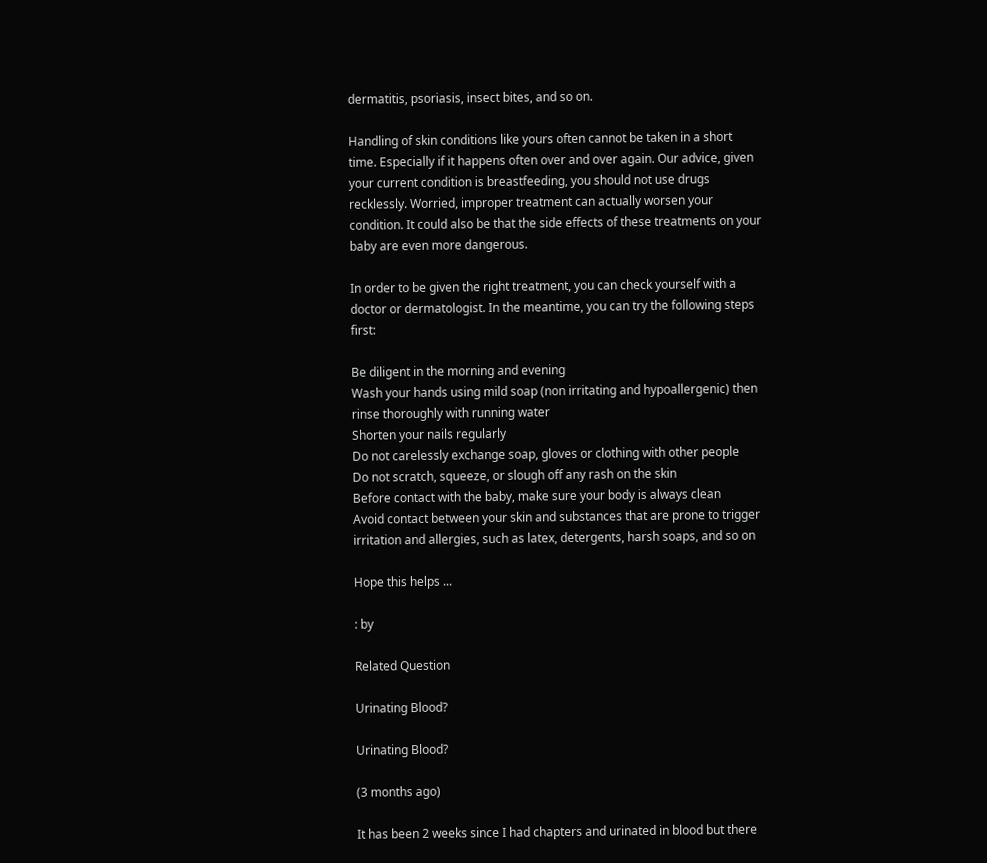dermatitis, psoriasis, insect bites, and so on.

Handling of skin conditions like yours often cannot be taken in a short time. Especially if it happens often over and over again. Our advice, given your current condition is breastfeeding, you should not use drugs recklessly. Worried, improper treatment can actually worsen your condition. It could also be that the side effects of these treatments on your baby are even more dangerous.

In order to be given the right treatment, you can check yourself with a doctor or dermatologist. In the meantime, you can try the following steps first:

Be diligent in the morning and evening
Wash your hands using mild soap (non irritating and hypoallergenic) then rinse thoroughly with running water
Shorten your nails regularly
Do not carelessly exchange soap, gloves or clothing with other people
Do not scratch, squeeze, or slough off any rash on the skin
Before contact with the baby, make sure your body is always clean
Avoid contact between your skin and substances that are prone to trigger irritation and allergies, such as latex, detergents, harsh soaps, and so on

Hope this helps ...

: by

Related Question

Urinating Blood?

Urinating Blood?

(3 months ago)

It has been 2 weeks since I had chapters and urinated in blood but there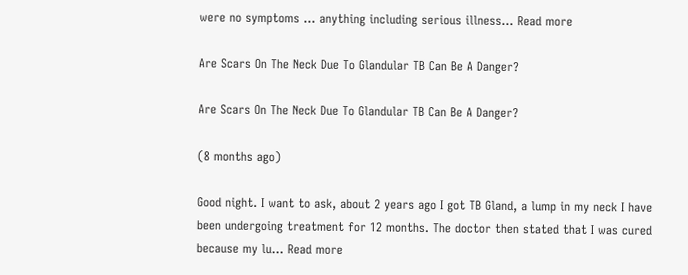were no symptoms … anything including serious illness... Read more

Are Scars On The Neck Due To Glandular TB Can Be A Danger?

Are Scars On The Neck Due To Glandular TB Can Be A Danger?

(8 months ago)

Good night. I want to ask, about 2 years ago I got TB Gland, a lump in my neck I have been undergoing treatment for 12 months. The doctor then stated that I was cured because my lu... Read more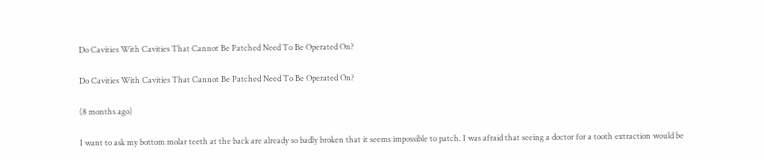Do Cavities With Cavities That Cannot Be Patched Need To Be Operated On?

Do Cavities With Cavities That Cannot Be Patched Need To Be Operated On?

(8 months ago)

I want to ask my bottom molar teeth at the back are already so badly broken that it seems impossible to patch. I was afraid that seeing a doctor for a tooth extraction would be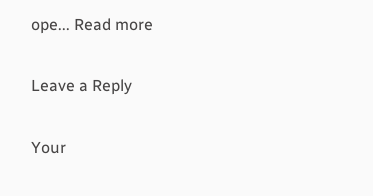ope... Read more

Leave a Reply

Your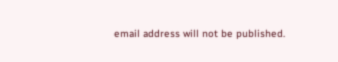email address will not be published.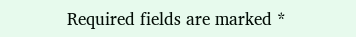Required fields are marked *